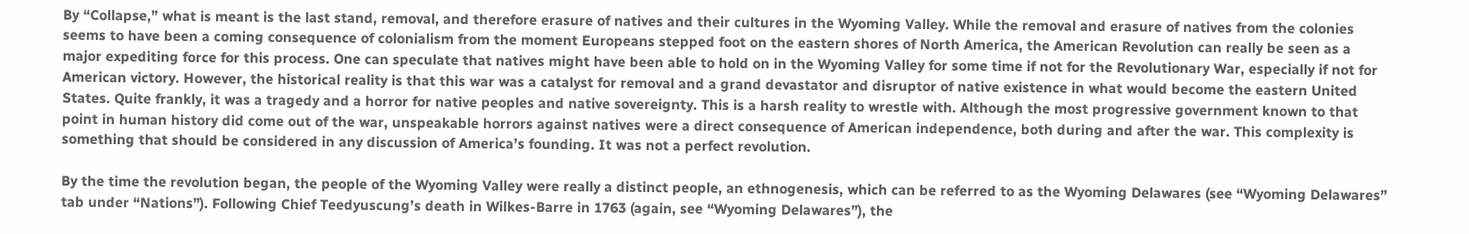By “Collapse,” what is meant is the last stand, removal, and therefore erasure of natives and their cultures in the Wyoming Valley. While the removal and erasure of natives from the colonies seems to have been a coming consequence of colonialism from the moment Europeans stepped foot on the eastern shores of North America, the American Revolution can really be seen as a major expediting force for this process. One can speculate that natives might have been able to hold on in the Wyoming Valley for some time if not for the Revolutionary War, especially if not for American victory. However, the historical reality is that this war was a catalyst for removal and a grand devastator and disruptor of native existence in what would become the eastern United States. Quite frankly, it was a tragedy and a horror for native peoples and native sovereignty. This is a harsh reality to wrestle with. Although the most progressive government known to that point in human history did come out of the war, unspeakable horrors against natives were a direct consequence of American independence, both during and after the war. This complexity is something that should be considered in any discussion of America’s founding. It was not a perfect revolution.

By the time the revolution began, the people of the Wyoming Valley were really a distinct people, an ethnogenesis, which can be referred to as the Wyoming Delawares (see “Wyoming Delawares” tab under “Nations”). Following Chief Teedyuscung’s death in Wilkes-Barre in 1763 (again, see “Wyoming Delawares”), the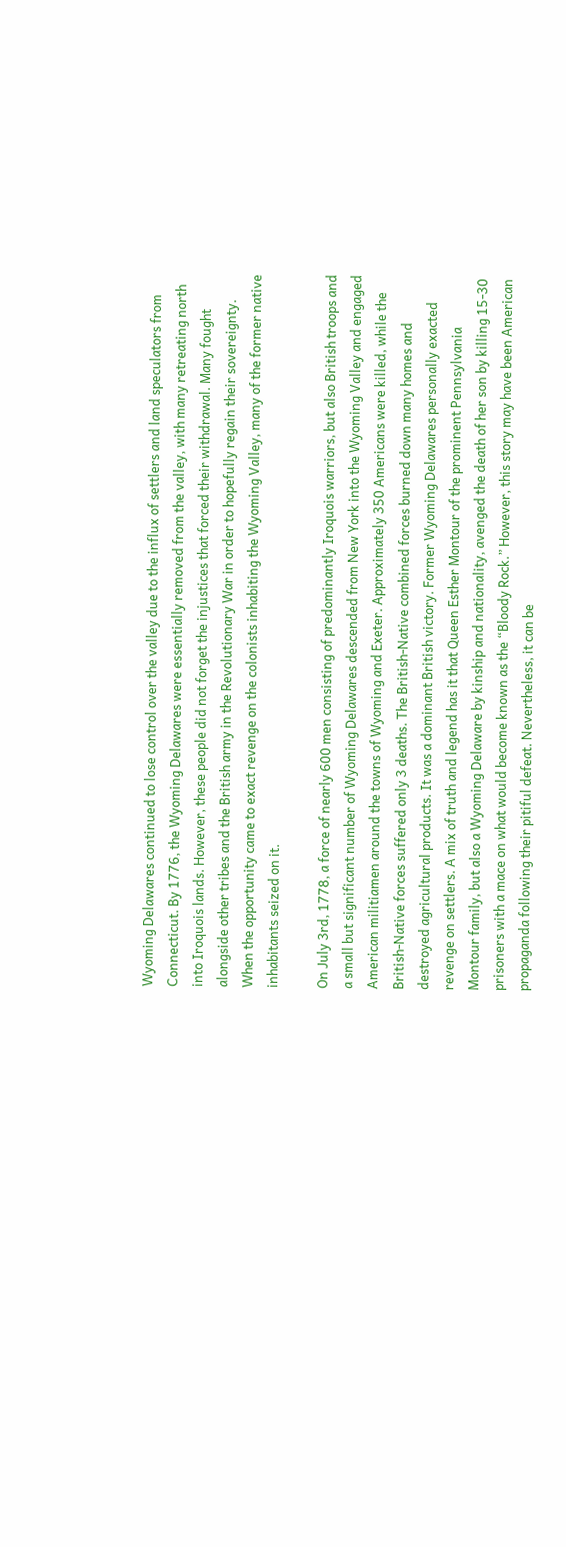Wyoming Delawares continued to lose control over the valley due to the influx of settlers and land speculators from Connecticut. By 1776, the Wyoming Delawares were essentially removed from the valley, with many retreating north into Iroquois lands. However, these people did not forget the injustices that forced their withdrawal. Many fought alongside other tribes and the British army in the Revolutionary War in order to hopefully regain their sovereignty. When the opportunity came to exact revenge on the colonists inhabiting the Wyoming Valley, many of the former native inhabitants seized on it.

On July 3rd, 1778, a force of nearly 600 men consisting of predominantly Iroquois warriors, but also British troops and a small but significant number of Wyoming Delawares descended from New York into the Wyoming Valley and engaged American militiamen around the towns of Wyoming and Exeter. Approximately 350 Americans were killed, while the British-Native forces suffered only 3 deaths. The British-Native combined forces burned down many homes and destroyed agricultural products. It was a dominant British victory. Former Wyoming Delawares personally exacted revenge on settlers. A mix of truth and legend has it that Queen Esther Montour of the prominent Pennsylvania Montour family, but also a Wyoming Delaware by kinship and nationality, avenged the death of her son by killing 15-30 prisoners with a mace on what would become known as the “Bloody Rock.” However, this story may have been American propaganda following their pitiful defeat. Nevertheless, it can be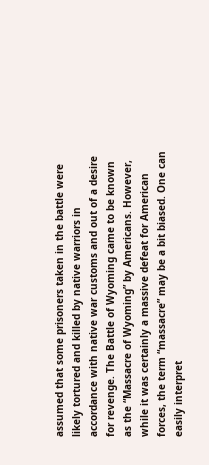assumed that some prisoners taken in the battle were likely tortured and killed by native warriors in accordance with native war customs and out of a desire for revenge. The Battle of Wyoming came to be known as the “Massacre of Wyoming” by Americans. However, while it was certainly a massive defeat for American forces, the term “massacre” may be a bit biased. One can easily interpret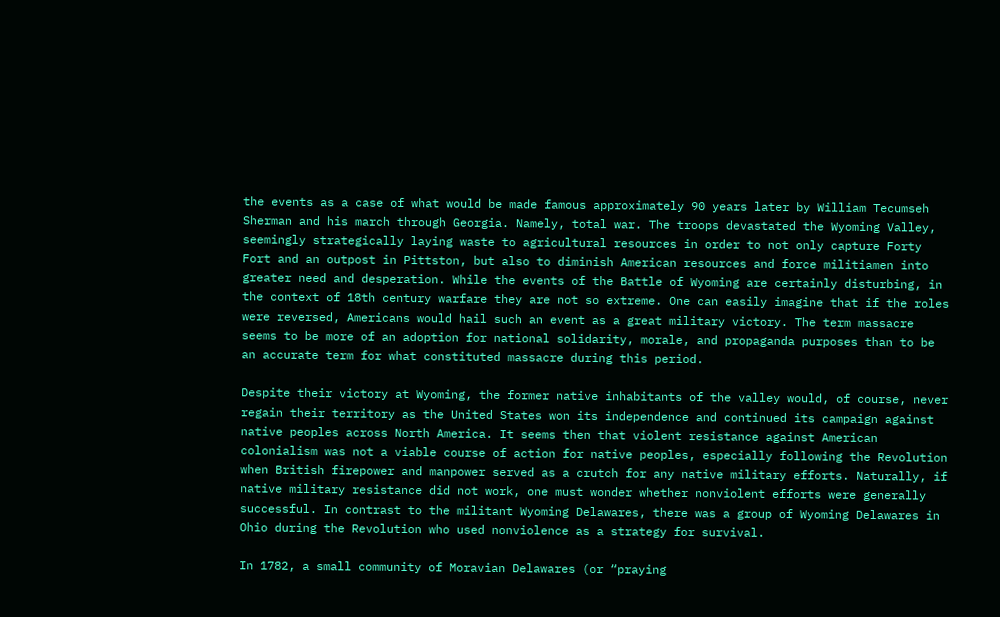the events as a case of what would be made famous approximately 90 years later by William Tecumseh Sherman and his march through Georgia. Namely, total war. The troops devastated the Wyoming Valley, seemingly strategically laying waste to agricultural resources in order to not only capture Forty Fort and an outpost in Pittston, but also to diminish American resources and force militiamen into greater need and desperation. While the events of the Battle of Wyoming are certainly disturbing, in the context of 18th century warfare they are not so extreme. One can easily imagine that if the roles were reversed, Americans would hail such an event as a great military victory. The term massacre seems to be more of an adoption for national solidarity, morale, and propaganda purposes than to be an accurate term for what constituted massacre during this period.

Despite their victory at Wyoming, the former native inhabitants of the valley would, of course, never regain their territory as the United States won its independence and continued its campaign against native peoples across North America. It seems then that violent resistance against American colonialism was not a viable course of action for native peoples, especially following the Revolution when British firepower and manpower served as a crutch for any native military efforts. Naturally, if native military resistance did not work, one must wonder whether nonviolent efforts were generally successful. In contrast to the militant Wyoming Delawares, there was a group of Wyoming Delawares in Ohio during the Revolution who used nonviolence as a strategy for survival.

In 1782, a small community of Moravian Delawares (or “praying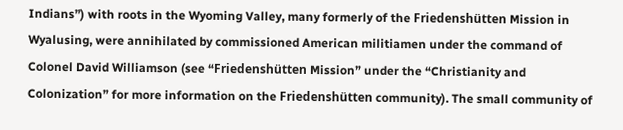Indians”) with roots in the Wyoming Valley, many formerly of the Friedenshütten Mission in Wyalusing, were annihilated by commissioned American militiamen under the command of Colonel David Williamson (see “Friedenshütten Mission” under the “Christianity and Colonization” for more information on the Friedenshütten community). The small community of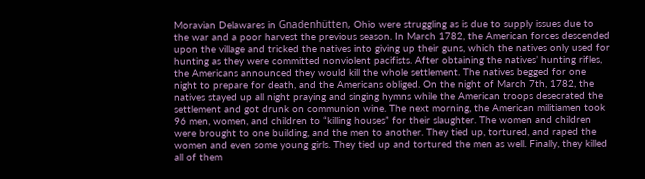Moravian Delawares in Gnadenhütten, Ohio were struggling as is due to supply issues due to the war and a poor harvest the previous season. In March 1782, the American forces descended upon the village and tricked the natives into giving up their guns, which the natives only used for hunting as they were committed nonviolent pacifists. After obtaining the natives’ hunting rifles, the Americans announced they would kill the whole settlement. The natives begged for one night to prepare for death, and the Americans obliged. On the night of March 7th, 1782, the natives stayed up all night praying and singing hymns while the American troops desecrated the settlement and got drunk on communion wine. The next morning, the American militiamen took 96 men, women, and children to “killing houses” for their slaughter. The women and children were brought to one building, and the men to another. They tied up, tortured, and raped the women and even some young girls. They tied up and tortured the men as well. Finally, they killed all of them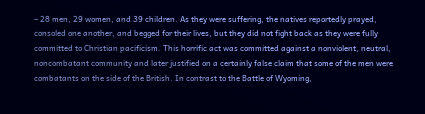– 28 men, 29 women, and 39 children. As they were suffering, the natives reportedly prayed, consoled one another, and begged for their lives, but they did not fight back as they were fully committed to Christian pacificism. This horrific act was committed against a nonviolent, neutral, noncombatant community and later justified on a certainly false claim that some of the men were combatants on the side of the British. In contrast to the Battle of Wyoming,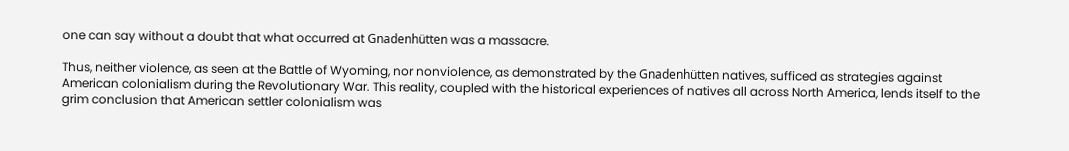one can say without a doubt that what occurred at Gnadenhütten was a massacre.

Thus, neither violence, as seen at the Battle of Wyoming, nor nonviolence, as demonstrated by the Gnadenhütten natives, sufficed as strategies against American colonialism during the Revolutionary War. This reality, coupled with the historical experiences of natives all across North America, lends itself to the grim conclusion that American settler colonialism was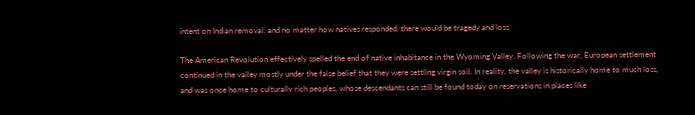intent on Indian removal, and no matter how natives responded, there would be tragedy and loss.

The American Revolution effectively spelled the end of native inhabitance in the Wyoming Valley. Following the war, European settlement continued in the valley mostly under the false belief that they were settling virgin soil. In reality, the valley is historically home to much loss, and was once home to culturally rich peoples, whose descendants can still be found today on reservations in places like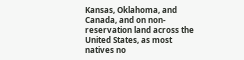Kansas, Oklahoma, and Canada, and on non-reservation land across the United States, as most natives no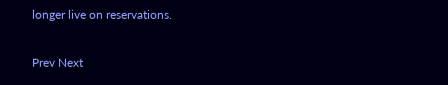longer live on reservations.

Prev Next